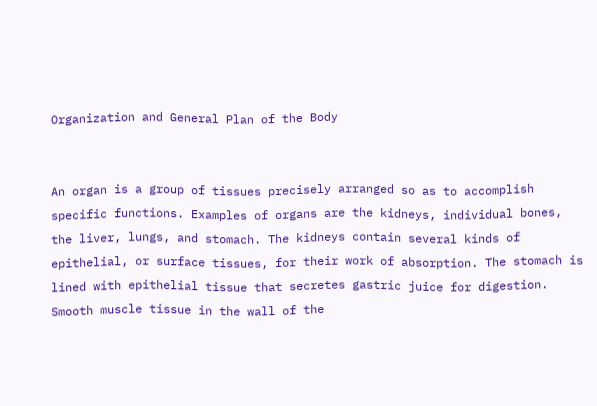Organization and General Plan of the Body


An organ is a group of tissues precisely arranged so as to accomplish specific functions. Examples of organs are the kidneys, individual bones, the liver, lungs, and stomach. The kidneys contain several kinds of epithelial, or surface tissues, for their work of absorption. The stomach is lined with epithelial tissue that secretes gastric juice for digestion. Smooth muscle tissue in the wall of the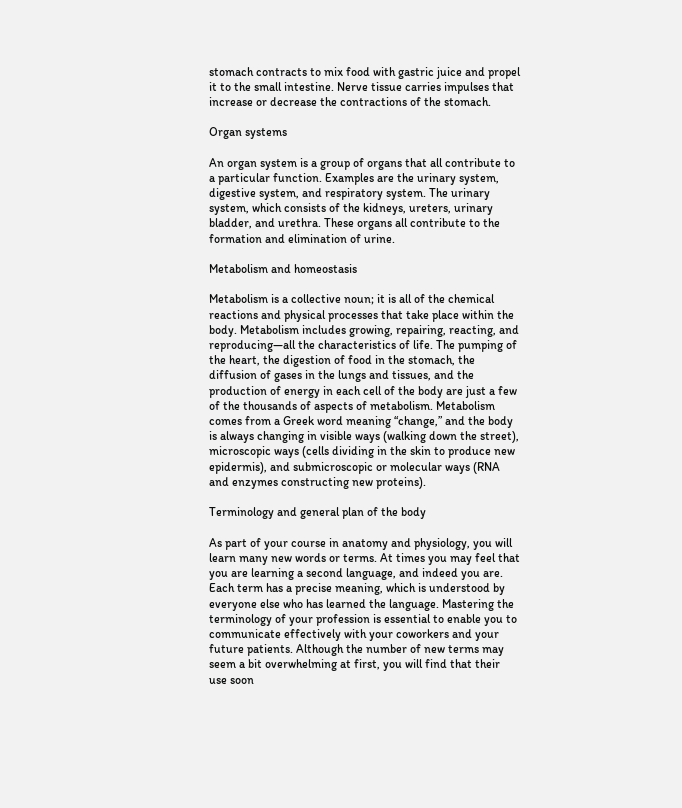stomach contracts to mix food with gastric juice and propel it to the small intestine. Nerve tissue carries impulses that increase or decrease the contractions of the stomach.

Organ systems

An organ system is a group of organs that all contribute to a particular function. Examples are the urinary system, digestive system, and respiratory system. The urinary system, which consists of the kidneys, ureters, urinary bladder, and urethra. These organs all contribute to the formation and elimination of urine.

Metabolism and homeostasis

Metabolism is a collective noun; it is all of the chemical reactions and physical processes that take place within the body. Metabolism includes growing, repairing, reacting, and reproducing—all the characteristics of life. The pumping of the heart, the digestion of food in the stomach, the diffusion of gases in the lungs and tissues, and the production of energy in each cell of the body are just a few of the thousands of aspects of metabolism. Metabolism comes from a Greek word meaning “change,” and the body is always changing in visible ways (walking down the street), microscopic ways (cells dividing in the skin to produce new epidermis), and submicroscopic or molecular ways (RNA and enzymes constructing new proteins).

Terminology and general plan of the body

As part of your course in anatomy and physiology, you will learn many new words or terms. At times you may feel that you are learning a second language, and indeed you are. Each term has a precise meaning, which is understood by everyone else who has learned the language. Mastering the terminology of your profession is essential to enable you to communicate effectively with your coworkers and your future patients. Although the number of new terms may seem a bit overwhelming at first, you will find that their use soon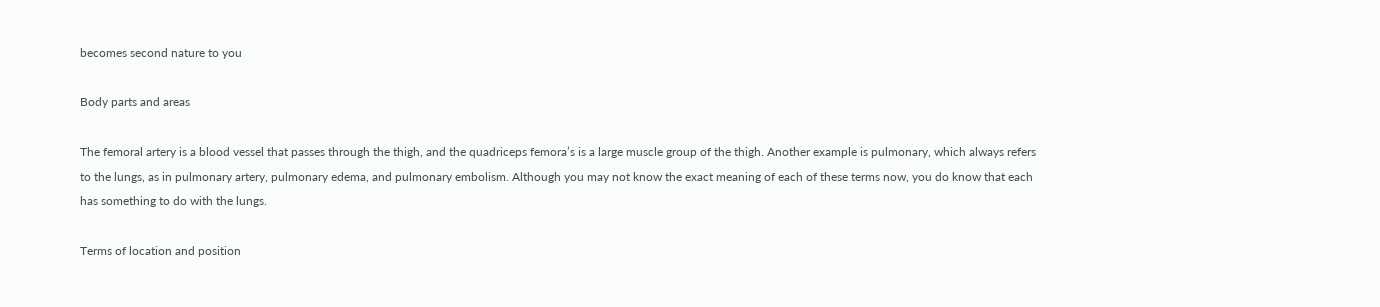becomes second nature to you

Body parts and areas

The femoral artery is a blood vessel that passes through the thigh, and the quadriceps femora’s is a large muscle group of the thigh. Another example is pulmonary, which always refers to the lungs, as in pulmonary artery, pulmonary edema, and pulmonary embolism. Although you may not know the exact meaning of each of these terms now, you do know that each has something to do with the lungs.

Terms of location and position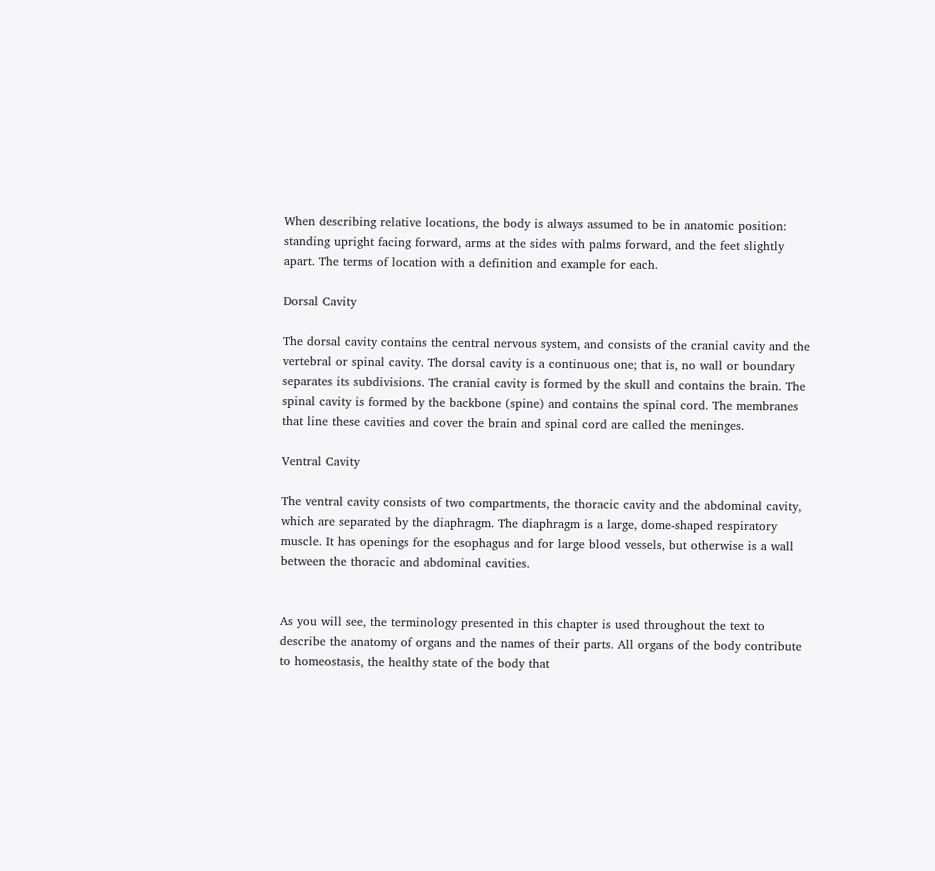When describing relative locations, the body is always assumed to be in anatomic position: standing upright facing forward, arms at the sides with palms forward, and the feet slightly apart. The terms of location with a definition and example for each.

Dorsal Cavity

The dorsal cavity contains the central nervous system, and consists of the cranial cavity and the vertebral or spinal cavity. The dorsal cavity is a continuous one; that is, no wall or boundary separates its subdivisions. The cranial cavity is formed by the skull and contains the brain. The spinal cavity is formed by the backbone (spine) and contains the spinal cord. The membranes that line these cavities and cover the brain and spinal cord are called the meninges.

Ventral Cavity

The ventral cavity consists of two compartments, the thoracic cavity and the abdominal cavity, which are separated by the diaphragm. The diaphragm is a large, dome-shaped respiratory muscle. It has openings for the esophagus and for large blood vessels, but otherwise is a wall between the thoracic and abdominal cavities.


As you will see, the terminology presented in this chapter is used throughout the text to describe the anatomy of organs and the names of their parts. All organs of the body contribute to homeostasis, the healthy state of the body that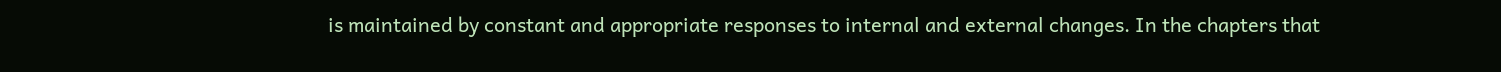is maintained by constant and appropriate responses to internal and external changes. In the chapters that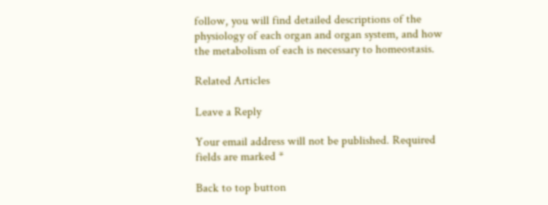follow, you will find detailed descriptions of the physiology of each organ and organ system, and how the metabolism of each is necessary to homeostasis.

Related Articles

Leave a Reply

Your email address will not be published. Required fields are marked *

Back to top button